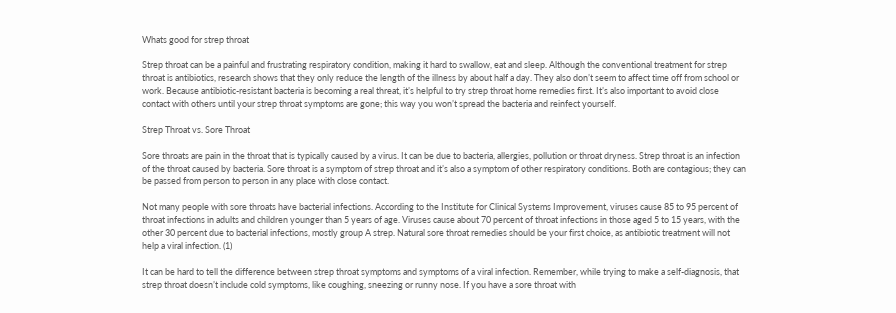Whats good for strep throat

Strep throat can be a painful and frustrating respiratory condition, making it hard to swallow, eat and sleep. Although the conventional treatment for strep throat is antibiotics, research shows that they only reduce the length of the illness by about half a day. They also don’t seem to affect time off from school or work. Because antibiotic-resistant bacteria is becoming a real threat, it’s helpful to try strep throat home remedies first. It’s also important to avoid close contact with others until your strep throat symptoms are gone; this way you won’t spread the bacteria and reinfect yourself.

Strep Throat vs. Sore Throat

Sore throats are pain in the throat that is typically caused by a virus. It can be due to bacteria, allergies, pollution or throat dryness. Strep throat is an infection of the throat caused by bacteria. Sore throat is a symptom of strep throat and it’s also a symptom of other respiratory conditions. Both are contagious; they can be passed from person to person in any place with close contact.

Not many people with sore throats have bacterial infections. According to the Institute for Clinical Systems Improvement, viruses cause 85 to 95 percent of throat infections in adults and children younger than 5 years of age. Viruses cause about 70 percent of throat infections in those aged 5 to 15 years, with the other 30 percent due to bacterial infections, mostly group A strep. Natural sore throat remedies should be your first choice, as antibiotic treatment will not help a viral infection. (1)

It can be hard to tell the difference between strep throat symptoms and symptoms of a viral infection. Remember, while trying to make a self-diagnosis, that strep throat doesn’t include cold symptoms, like coughing, sneezing or runny nose. If you have a sore throat with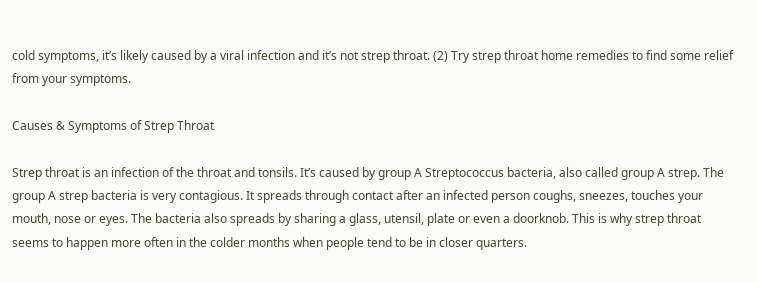cold symptoms, it’s likely caused by a viral infection and it’s not strep throat. (2) Try strep throat home remedies to find some relief from your symptoms.

Causes & Symptoms of Strep Throat

Strep throat is an infection of the throat and tonsils. It’s caused by group A Streptococcus bacteria, also called group A strep. The group A strep bacteria is very contagious. It spreads through contact after an infected person coughs, sneezes, touches your mouth, nose or eyes. The bacteria also spreads by sharing a glass, utensil, plate or even a doorknob. This is why strep throat seems to happen more often in the colder months when people tend to be in closer quarters.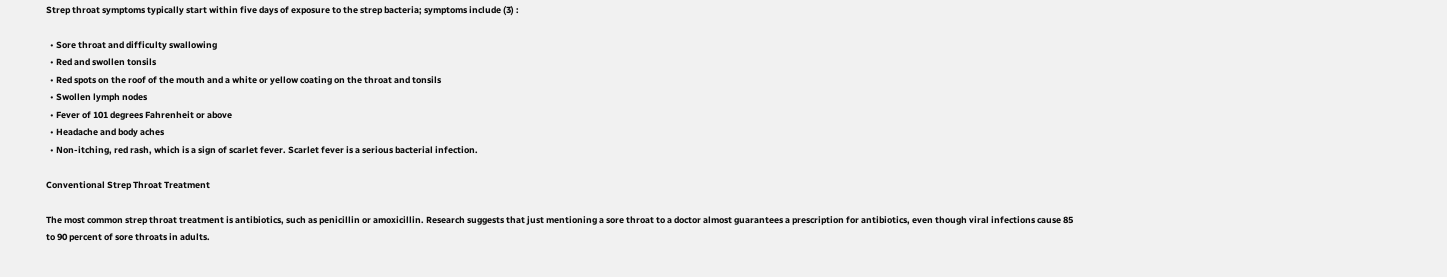Strep throat symptoms typically start within five days of exposure to the strep bacteria; symptoms include (3) :

  • Sore throat and difficulty swallowing
  • Red and swollen tonsils
  • Red spots on the roof of the mouth and a white or yellow coating on the throat and tonsils
  • Swollen lymph nodes
  • Fever of 101 degrees Fahrenheit or above
  • Headache and body aches
  • Non-itching, red rash, which is a sign of scarlet fever. Scarlet fever is a serious bacterial infection.

Conventional Strep Throat Treatment

The most common strep throat treatment is antibiotics, such as penicillin or amoxicillin. Research suggests that just mentioning a sore throat to a doctor almost guarantees a prescription for antibiotics, even though viral infections cause 85 to 90 percent of sore throats in adults.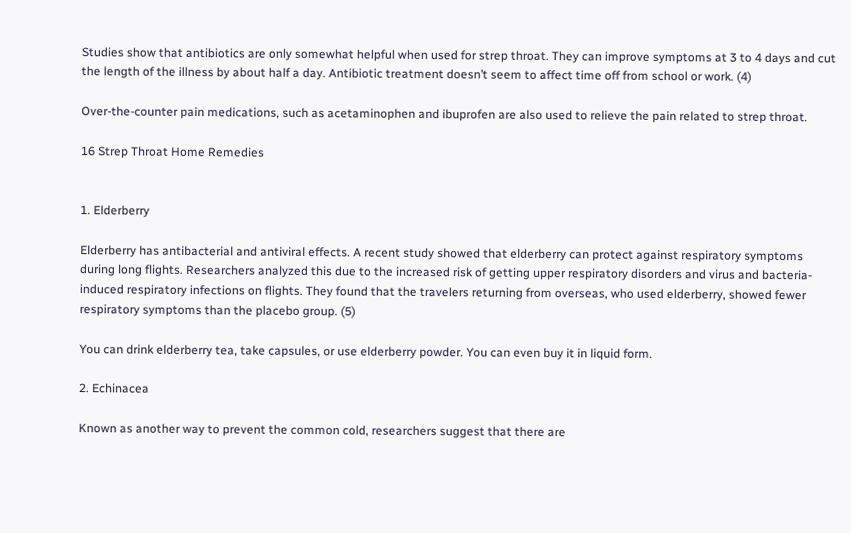Studies show that antibiotics are only somewhat helpful when used for strep throat. They can improve symptoms at 3 to 4 days and cut the length of the illness by about half a day. Antibiotic treatment doesn’t seem to affect time off from school or work. (4)

Over-the-counter pain medications, such as acetaminophen and ibuprofen are also used to relieve the pain related to strep throat.

16 Strep Throat Home Remedies


1. Elderberry

Elderberry has antibacterial and antiviral effects. A recent study showed that elderberry can protect against respiratory symptoms during long flights. Researchers analyzed this due to the increased risk of getting upper respiratory disorders and virus and bacteria-induced respiratory infections on flights. They found that the travelers returning from overseas, who used elderberry, showed fewer respiratory symptoms than the placebo group. (5)

You can drink elderberry tea, take capsules, or use elderberry powder. You can even buy it in liquid form.

2. Echinacea

Known as another way to prevent the common cold, researchers suggest that there are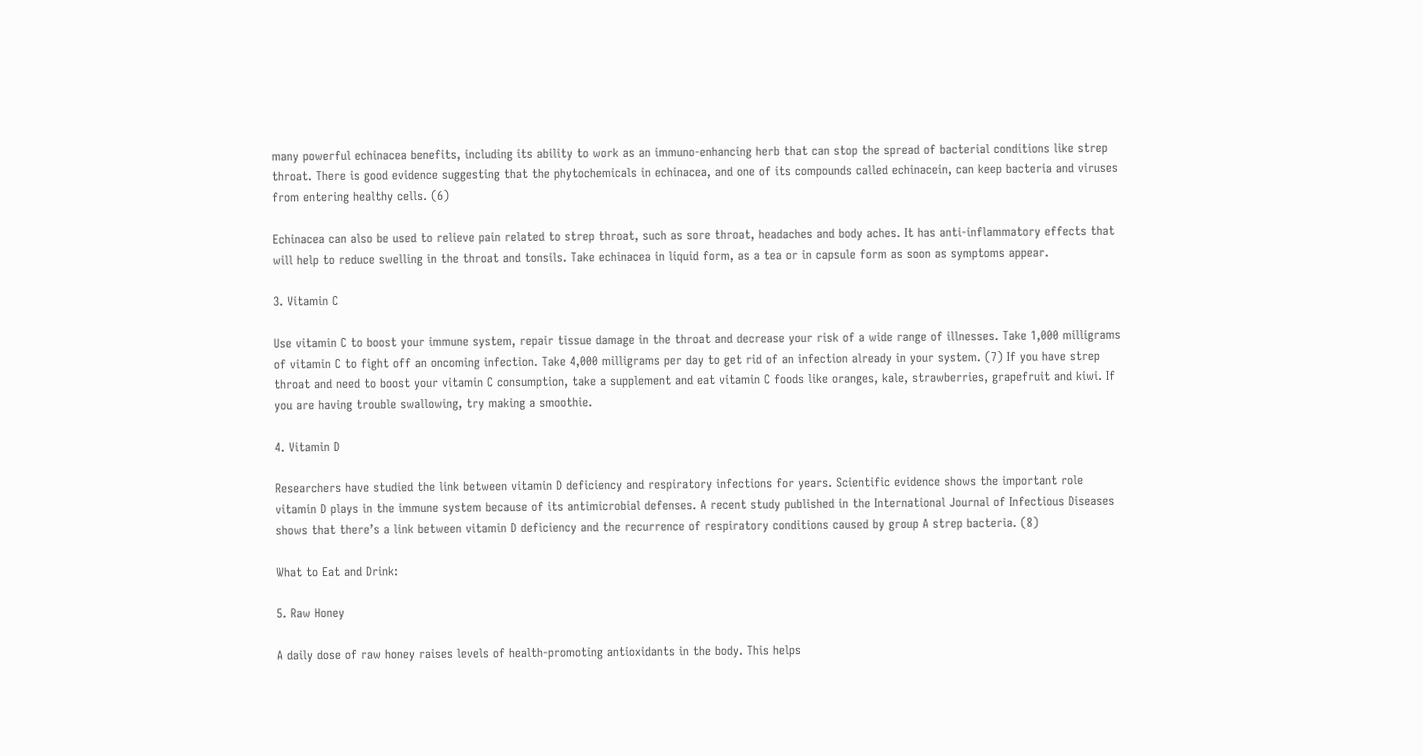many powerful echinacea benefits, including its ability to work as an immuno-enhancing herb that can stop the spread of bacterial conditions like strep throat. There is good evidence suggesting that the phytochemicals in echinacea, and one of its compounds called echinacein, can keep bacteria and viruses from entering healthy cells. (6)

Echinacea can also be used to relieve pain related to strep throat, such as sore throat, headaches and body aches. It has anti-inflammatory effects that will help to reduce swelling in the throat and tonsils. Take echinacea in liquid form, as a tea or in capsule form as soon as symptoms appear.

3. Vitamin C

Use vitamin C to boost your immune system, repair tissue damage in the throat and decrease your risk of a wide range of illnesses. Take 1,000 milligrams of vitamin C to fight off an oncoming infection. Take 4,000 milligrams per day to get rid of an infection already in your system. (7) If you have strep throat and need to boost your vitamin C consumption, take a supplement and eat vitamin C foods like oranges, kale, strawberries, grapefruit and kiwi. If you are having trouble swallowing, try making a smoothie.

4. Vitamin D

Researchers have studied the link between vitamin D deficiency and respiratory infections for years. Scientific evidence shows the important role vitamin D plays in the immune system because of its antimicrobial defenses. A recent study published in the International Journal of Infectious Diseases shows that there’s a link between vitamin D deficiency and the recurrence of respiratory conditions caused by group A strep bacteria. (8)

What to Eat and Drink:

5. Raw Honey

A daily dose of raw honey raises levels of health-promoting antioxidants in the body. This helps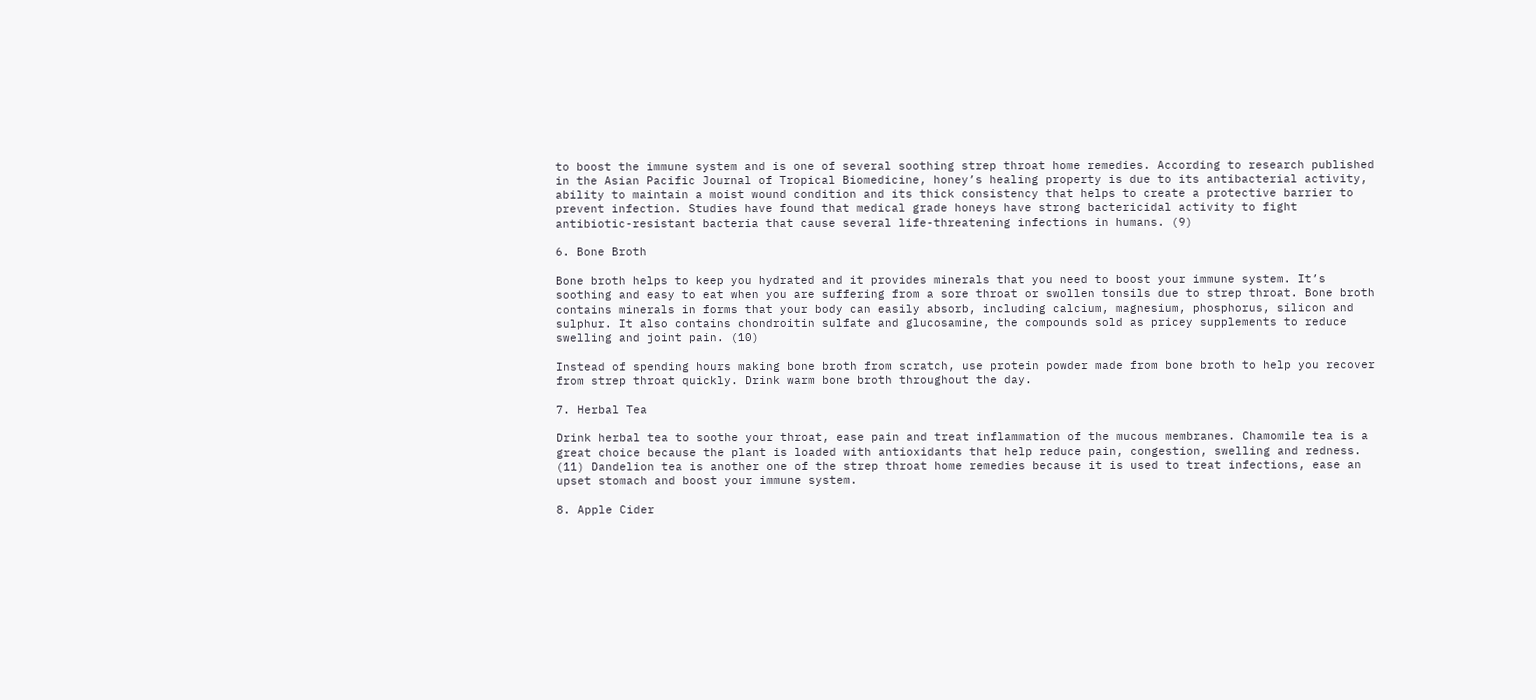to boost the immune system and is one of several soothing strep throat home remedies. According to research published in the Asian Pacific Journal of Tropical Biomedicine, honey’s healing property is due to its antibacterial activity, ability to maintain a moist wound condition and its thick consistency that helps to create a protective barrier to prevent infection. Studies have found that medical grade honeys have strong bactericidal activity to fight antibiotic-resistant bacteria that cause several life-threatening infections in humans. (9)

6. Bone Broth

Bone broth helps to keep you hydrated and it provides minerals that you need to boost your immune system. It’s soothing and easy to eat when you are suffering from a sore throat or swollen tonsils due to strep throat. Bone broth contains minerals in forms that your body can easily absorb, including calcium, magnesium, phosphorus, silicon and sulphur. It also contains chondroitin sulfate and glucosamine, the compounds sold as pricey supplements to reduce swelling and joint pain. (10)

Instead of spending hours making bone broth from scratch, use protein powder made from bone broth to help you recover from strep throat quickly. Drink warm bone broth throughout the day.

7. Herbal Tea

Drink herbal tea to soothe your throat, ease pain and treat inflammation of the mucous membranes. Chamomile tea is a great choice because the plant is loaded with antioxidants that help reduce pain, congestion, swelling and redness. (11) Dandelion tea is another one of the strep throat home remedies because it is used to treat infections, ease an upset stomach and boost your immune system.

8. Apple Cider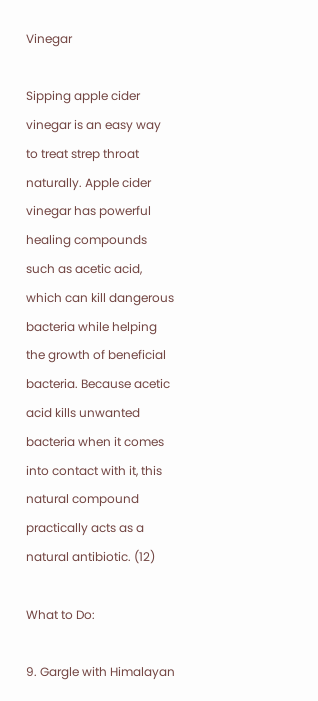Vinegar

Sipping apple cider vinegar is an easy way to treat strep throat naturally. Apple cider vinegar has powerful healing compounds such as acetic acid, which can kill dangerous bacteria while helping the growth of beneficial bacteria. Because acetic acid kills unwanted bacteria when it comes into contact with it, this natural compound practically acts as a natural antibiotic. (12)

What to Do:

9. Gargle with Himalayan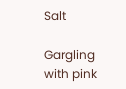Salt

Gargling with pink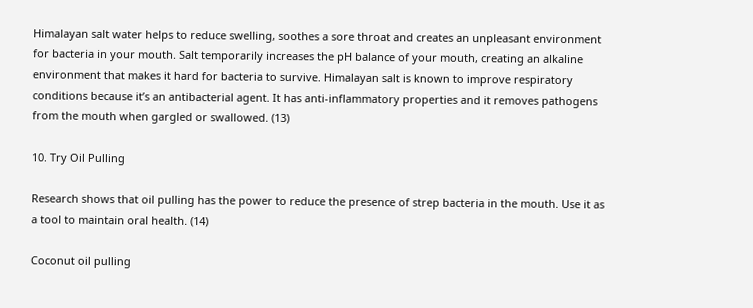Himalayan salt water helps to reduce swelling, soothes a sore throat and creates an unpleasant environment for bacteria in your mouth. Salt temporarily increases the pH balance of your mouth, creating an alkaline environment that makes it hard for bacteria to survive. Himalayan salt is known to improve respiratory conditions because it’s an antibacterial agent. It has anti-inflammatory properties and it removes pathogens from the mouth when gargled or swallowed. (13)

10. Try Oil Pulling

Research shows that oil pulling has the power to reduce the presence of strep bacteria in the mouth. Use it as a tool to maintain oral health. (14)

Coconut oil pulling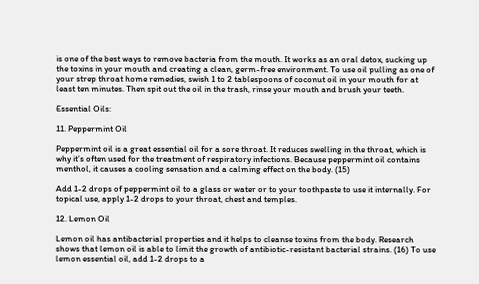is one of the best ways to remove bacteria from the mouth. It works as an oral detox, sucking up the toxins in your mouth and creating a clean, germ-free environment. To use oil pulling as one of your strep throat home remedies, swish 1 to 2 tablespoons of coconut oil in your mouth for at least ten minutes. Then spit out the oil in the trash, rinse your mouth and brush your teeth.

Essential Oils:

11. Peppermint Oil

Peppermint oil is a great essential oil for a sore throat. It reduces swelling in the throat, which is why it’s often used for the treatment of respiratory infections. Because peppermint oil contains menthol, it causes a cooling sensation and a calming effect on the body. (15)

Add 1-2 drops of peppermint oil to a glass or water or to your toothpaste to use it internally. For topical use, apply 1-2 drops to your throat, chest and temples.

12. Lemon Oil

Lemon oil has antibacterial properties and it helps to cleanse toxins from the body. Research shows that lemon oil is able to limit the growth of antibiotic-resistant bacterial strains. (16) To use lemon essential oil, add 1-2 drops to a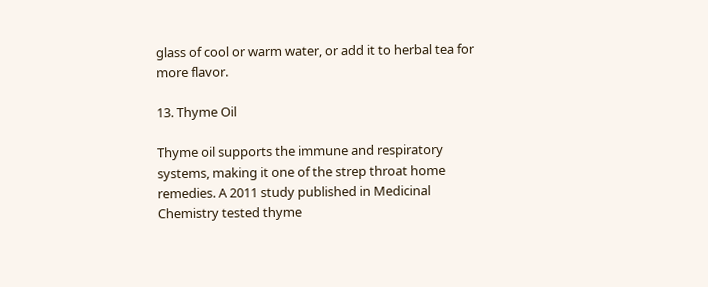glass of cool or warm water, or add it to herbal tea for more flavor.

13. Thyme Oil

Thyme oil supports the immune and respiratory systems, making it one of the strep throat home remedies. A 2011 study published in Medicinal Chemistry tested thyme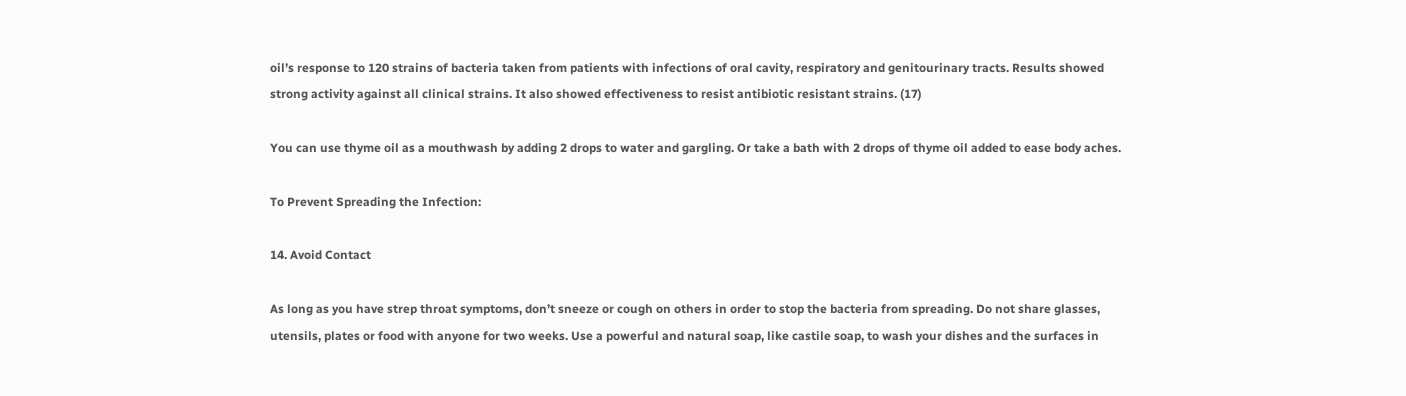oil’s response to 120 strains of bacteria taken from patients with infections of oral cavity, respiratory and genitourinary tracts. Results showed strong activity against all clinical strains. It also showed effectiveness to resist antibiotic resistant strains. (17)

You can use thyme oil as a mouthwash by adding 2 drops to water and gargling. Or take a bath with 2 drops of thyme oil added to ease body aches.

To Prevent Spreading the Infection:

14. Avoid Contact

As long as you have strep throat symptoms, don’t sneeze or cough on others in order to stop the bacteria from spreading. Do not share glasses, utensils, plates or food with anyone for two weeks. Use a powerful and natural soap, like castile soap, to wash your dishes and the surfaces in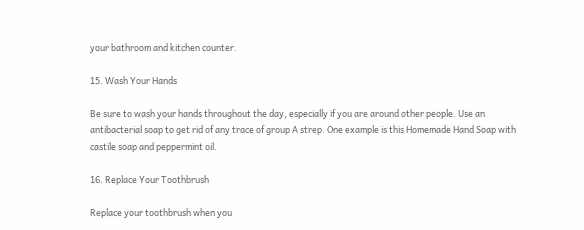your bathroom and kitchen counter.

15. Wash Your Hands

Be sure to wash your hands throughout the day, especially if you are around other people. Use an antibacterial soap to get rid of any trace of group A strep. One example is this Homemade Hand Soap with castile soap and peppermint oil.

16. Replace Your Toothbrush

Replace your toothbrush when you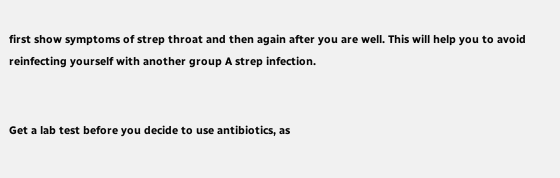first show symptoms of strep throat and then again after you are well. This will help you to avoid reinfecting yourself with another group A strep infection.


Get a lab test before you decide to use antibiotics, as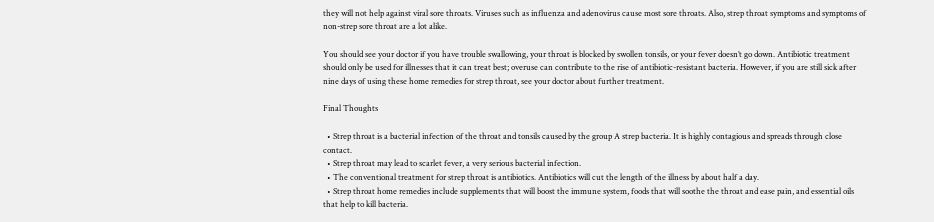they will not help against viral sore throats. Viruses such as influenza and adenovirus cause most sore throats. Also, strep throat symptoms and symptoms of non-strep sore throat are a lot alike.

You should see your doctor if you have trouble swallowing, your throat is blocked by swollen tonsils, or your fever doesn’t go down. Antibiotic treatment should only be used for illnesses that it can treat best; overuse can contribute to the rise of antibiotic-resistant bacteria. However, if you are still sick after nine days of using these home remedies for strep throat, see your doctor about further treatment.

Final Thoughts

  • Strep throat is a bacterial infection of the throat and tonsils caused by the group A strep bacteria. It is highly contagious and spreads through close contact.
  • Strep throat may lead to scarlet fever, a very serious bacterial infection.
  • The conventional treatment for strep throat is antibiotics. Antibiotics will cut the length of the illness by about half a day.
  • Strep throat home remedies include supplements that will boost the immune system, foods that will soothe the throat and ease pain, and essential oils that help to kill bacteria.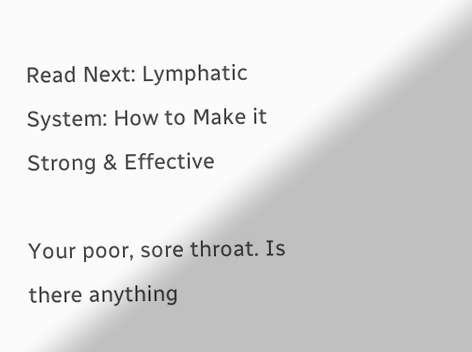Read Next: Lymphatic System: How to Make it Strong & Effective

Your poor, sore throat. Is there anything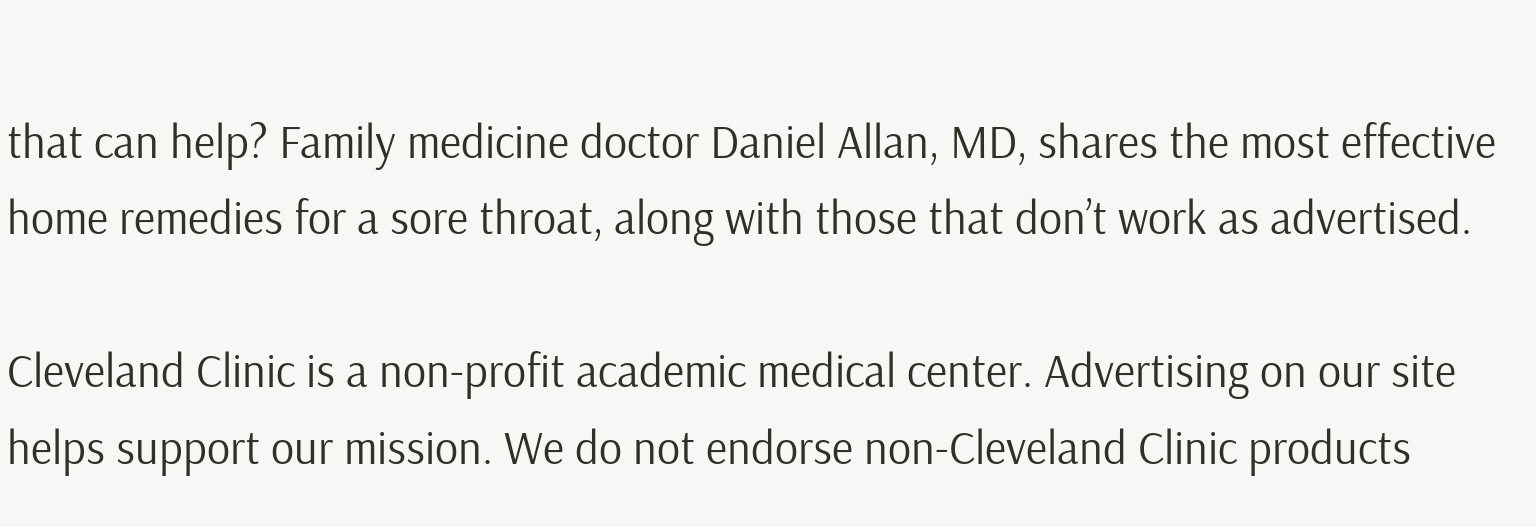that can help? Family medicine doctor Daniel Allan, MD, shares the most effective home remedies for a sore throat, along with those that don’t work as advertised.

Cleveland Clinic is a non-profit academic medical center. Advertising on our site helps support our mission. We do not endorse non-Cleveland Clinic products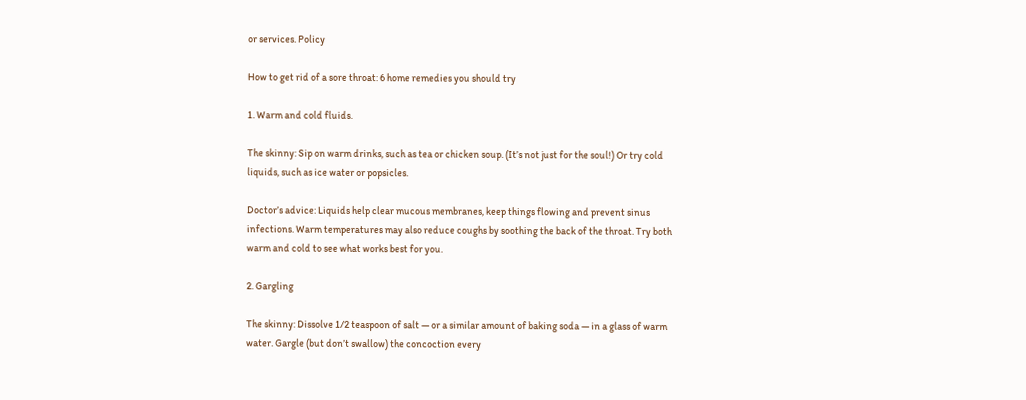or services. Policy

How to get rid of a sore throat: 6 home remedies you should try

1. Warm and cold fluids.

The skinny: Sip on warm drinks, such as tea or chicken soup. (It’s not just for the soul!) Or try cold liquids, such as ice water or popsicles.

Doctor’s advice: Liquids help clear mucous membranes, keep things flowing and prevent sinus infections. Warm temperatures may also reduce coughs by soothing the back of the throat. Try both warm and cold to see what works best for you.

2. Gargling

The skinny: Dissolve 1/2 teaspoon of salt — or a similar amount of baking soda — in a glass of warm water. Gargle (but don’t swallow) the concoction every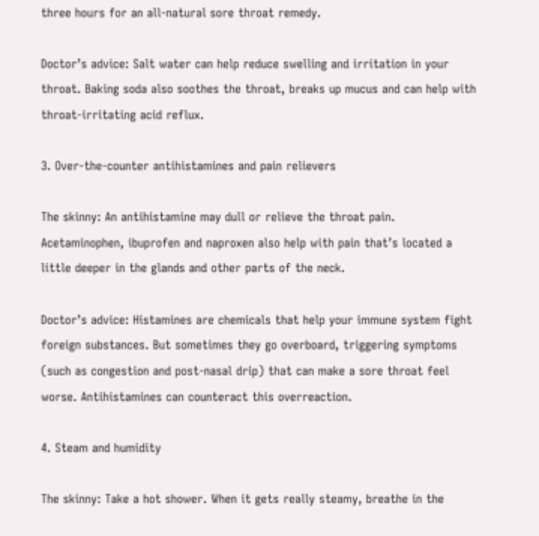three hours for an all-natural sore throat remedy.

Doctor’s advice: Salt water can help reduce swelling and irritation in your throat. Baking soda also soothes the throat, breaks up mucus and can help with throat-irritating acid reflux.

3. Over-the-counter antihistamines and pain relievers

The skinny: An antihistamine may dull or relieve the throat pain. Acetaminophen, ibuprofen and naproxen also help with pain that’s located a little deeper in the glands and other parts of the neck.

Doctor’s advice: Histamines are chemicals that help your immune system fight foreign substances. But sometimes they go overboard, triggering symptoms (such as congestion and post-nasal drip) that can make a sore throat feel worse. Antihistamines can counteract this overreaction.

4. Steam and humidity

The skinny: Take a hot shower. When it gets really steamy, breathe in the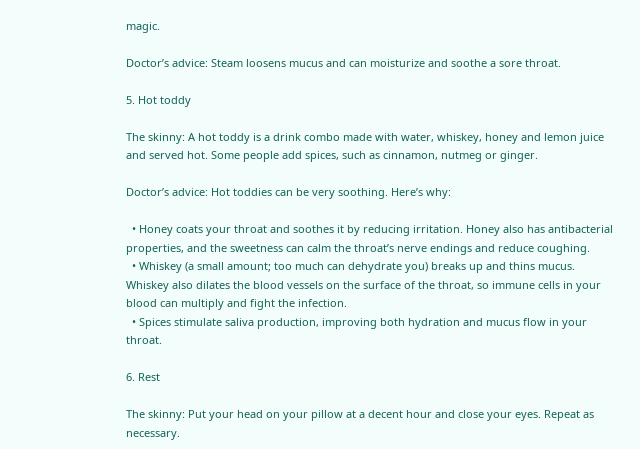magic.

Doctor’s advice: Steam loosens mucus and can moisturize and soothe a sore throat.

5. Hot toddy

The skinny: A hot toddy is a drink combo made with water, whiskey, honey and lemon juice and served hot. Some people add spices, such as cinnamon, nutmeg or ginger.

Doctor’s advice: Hot toddies can be very soothing. Here’s why:

  • Honey coats your throat and soothes it by reducing irritation. Honey also has antibacterial properties, and the sweetness can calm the throat’s nerve endings and reduce coughing.
  • Whiskey (a small amount; too much can dehydrate you) breaks up and thins mucus. Whiskey also dilates the blood vessels on the surface of the throat, so immune cells in your blood can multiply and fight the infection.
  • Spices stimulate saliva production, improving both hydration and mucus flow in your throat.

6. Rest

The skinny: Put your head on your pillow at a decent hour and close your eyes. Repeat as necessary.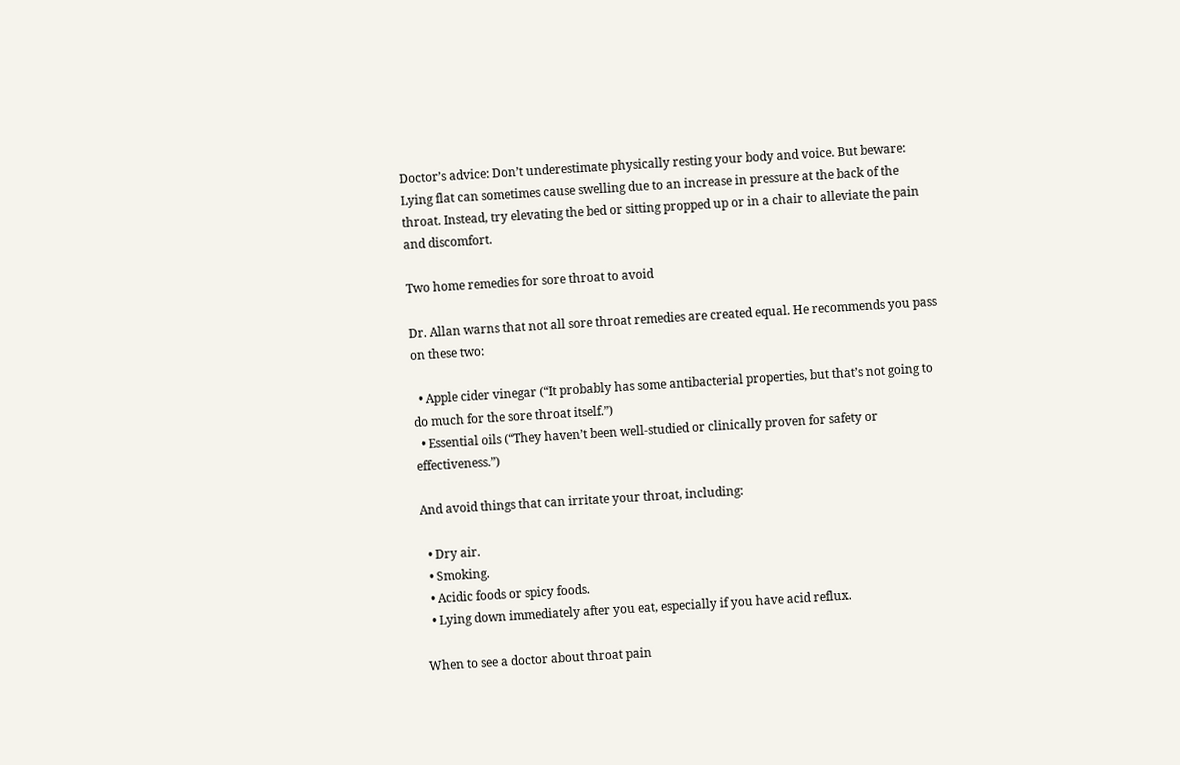Doctor’s advice: Don’t underestimate physically resting your body and voice. But beware: Lying flat can sometimes cause swelling due to an increase in pressure at the back of the throat. Instead, try elevating the bed or sitting propped up or in a chair to alleviate the pain and discomfort.

Two home remedies for sore throat to avoid

Dr. Allan warns that not all sore throat remedies are created equal. He recommends you pass on these two:

  • Apple cider vinegar (“It probably has some antibacterial properties, but that’s not going to do much for the sore throat itself.”)
  • Essential oils (“They haven’t been well-studied or clinically proven for safety or effectiveness.”)

And avoid things that can irritate your throat, including:

  • Dry air.
  • Smoking.
  • Acidic foods or spicy foods.
  • Lying down immediately after you eat, especially if you have acid reflux.

When to see a doctor about throat pain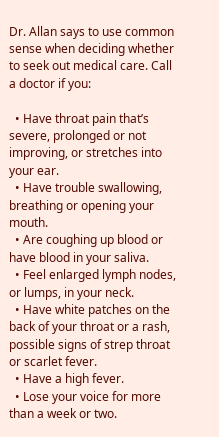Dr. Allan says to use common sense when deciding whether to seek out medical care. Call a doctor if you:

  • Have throat pain that’s severe, prolonged or not improving, or stretches into your ear.
  • Have trouble swallowing, breathing or opening your mouth.
  • Are coughing up blood or have blood in your saliva.
  • Feel enlarged lymph nodes, or lumps, in your neck.
  • Have white patches on the back of your throat or a rash, possible signs of strep throat or scarlet fever.
  • Have a high fever.
  • Lose your voice for more than a week or two.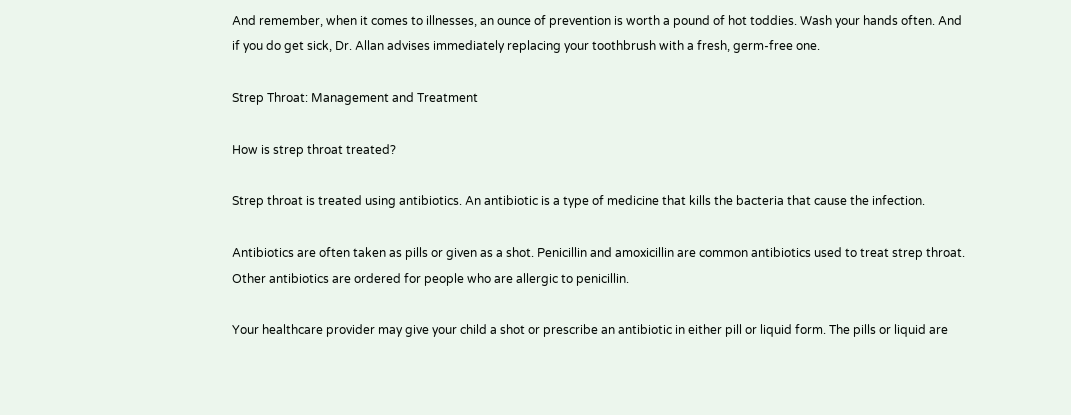And remember, when it comes to illnesses, an ounce of prevention is worth a pound of hot toddies. Wash your hands often. And if you do get sick, Dr. Allan advises immediately replacing your toothbrush with a fresh, germ-free one.

Strep Throat: Management and Treatment

How is strep throat treated?

Strep throat is treated using antibiotics. An antibiotic is a type of medicine that kills the bacteria that cause the infection.

Antibiotics are often taken as pills or given as a shot. Penicillin and amoxicillin are common antibiotics used to treat strep throat. Other antibiotics are ordered for people who are allergic to penicillin.

Your healthcare provider may give your child a shot or prescribe an antibiotic in either pill or liquid form. The pills or liquid are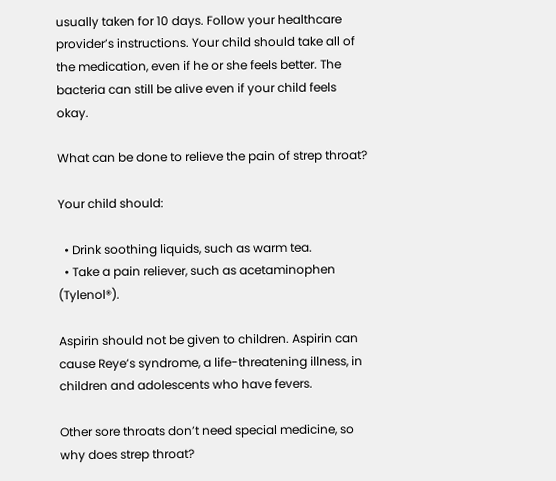usually taken for 10 days. Follow your healthcare provider’s instructions. Your child should take all of the medication, even if he or she feels better. The bacteria can still be alive even if your child feels okay.

What can be done to relieve the pain of strep throat?

Your child should:

  • Drink soothing liquids, such as warm tea.
  • Take a pain reliever, such as acetaminophen (Tylenol®).

Aspirin should not be given to children. Aspirin can cause Reye’s syndrome, a life-threatening illness, in children and adolescents who have fevers.

Other sore throats don’t need special medicine, so why does strep throat?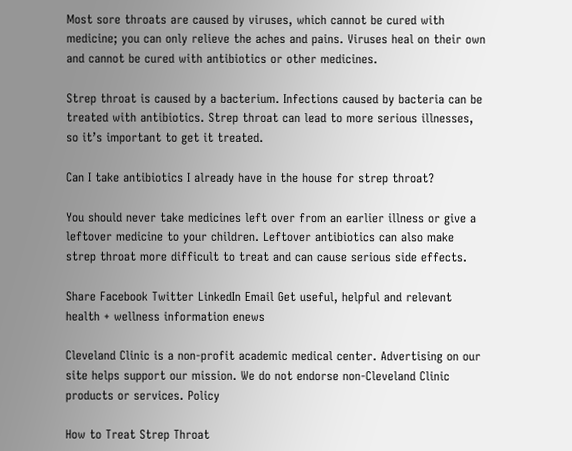Most sore throats are caused by viruses, which cannot be cured with medicine; you can only relieve the aches and pains. Viruses heal on their own and cannot be cured with antibiotics or other medicines.

Strep throat is caused by a bacterium. Infections caused by bacteria can be treated with antibiotics. Strep throat can lead to more serious illnesses, so it’s important to get it treated.

Can I take antibiotics I already have in the house for strep throat?

You should never take medicines left over from an earlier illness or give a leftover medicine to your children. Leftover antibiotics can also make strep throat more difficult to treat and can cause serious side effects.

Share Facebook Twitter LinkedIn Email Get useful, helpful and relevant health + wellness information enews

Cleveland Clinic is a non-profit academic medical center. Advertising on our site helps support our mission. We do not endorse non-Cleveland Clinic products or services. Policy

How to Treat Strep Throat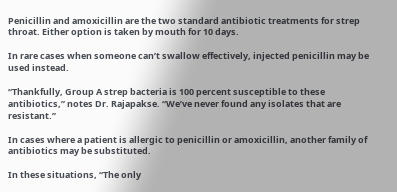Penicillin and amoxicillin are the two standard antibiotic treatments for strep throat. Either option is taken by mouth for 10 days.

In rare cases when someone can’t swallow effectively, injected penicillin may be used instead.

“Thankfully, Group A strep bacteria is 100 percent susceptible to these antibiotics,” notes Dr. Rajapakse. “We’ve never found any isolates that are resistant.”

In cases where a patient is allergic to penicillin or amoxicillin, another family of antibiotics may be substituted.

In these situations, “The only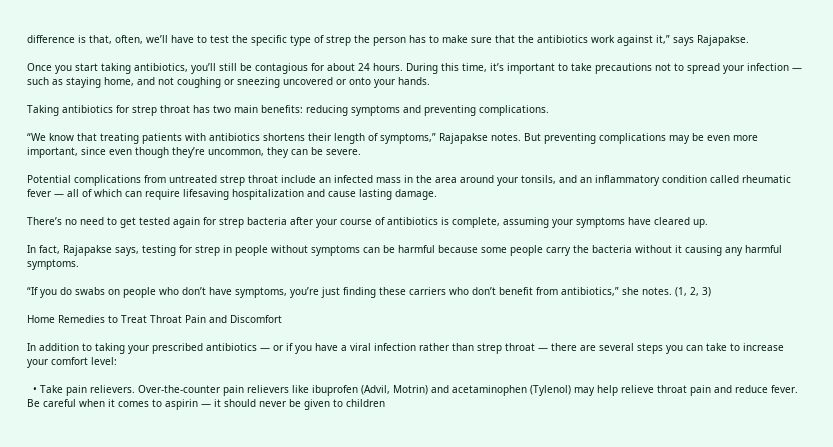difference is that, often, we’ll have to test the specific type of strep the person has to make sure that the antibiotics work against it,” says Rajapakse.

Once you start taking antibiotics, you’ll still be contagious for about 24 hours. During this time, it’s important to take precautions not to spread your infection — such as staying home, and not coughing or sneezing uncovered or onto your hands.

Taking antibiotics for strep throat has two main benefits: reducing symptoms and preventing complications.

“We know that treating patients with antibiotics shortens their length of symptoms,” Rajapakse notes. But preventing complications may be even more important, since even though they’re uncommon, they can be severe.

Potential complications from untreated strep throat include an infected mass in the area around your tonsils, and an inflammatory condition called rheumatic fever — all of which can require lifesaving hospitalization and cause lasting damage.

There’s no need to get tested again for strep bacteria after your course of antibiotics is complete, assuming your symptoms have cleared up.

In fact, Rajapakse says, testing for strep in people without symptoms can be harmful because some people carry the bacteria without it causing any harmful symptoms.

“If you do swabs on people who don’t have symptoms, you’re just finding these carriers who don’t benefit from antibiotics,” she notes. (1, 2, 3)

Home Remedies to Treat Throat Pain and Discomfort

In addition to taking your prescribed antibiotics — or if you have a viral infection rather than strep throat — there are several steps you can take to increase your comfort level:

  • Take pain relievers. Over-the-counter pain relievers like ibuprofen (Advil, Motrin) and acetaminophen (Tylenol) may help relieve throat pain and reduce fever. Be careful when it comes to aspirin — it should never be given to children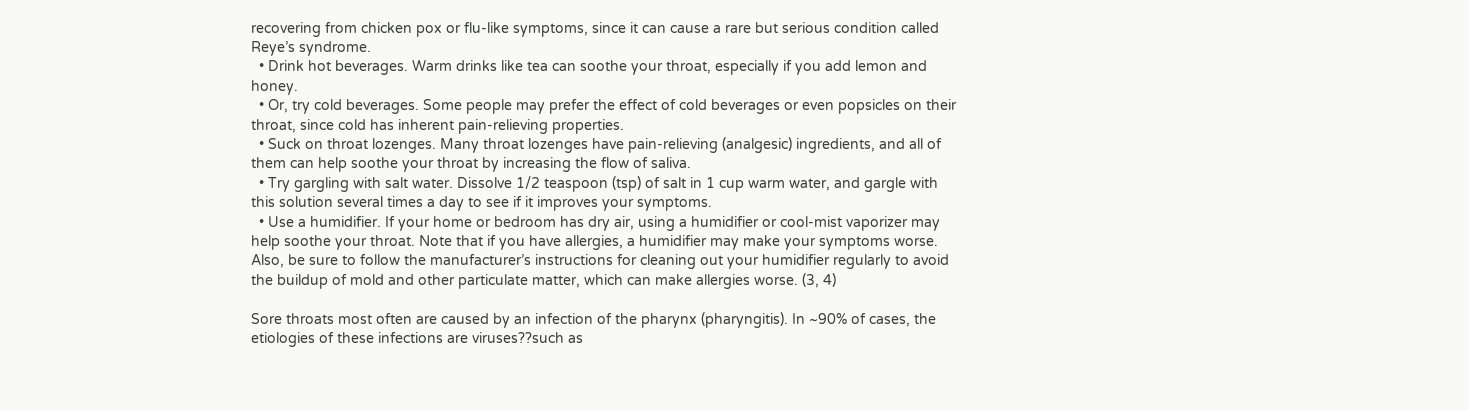recovering from chicken pox or flu-like symptoms, since it can cause a rare but serious condition called Reye’s syndrome.
  • Drink hot beverages. Warm drinks like tea can soothe your throat, especially if you add lemon and honey.
  • Or, try cold beverages. Some people may prefer the effect of cold beverages or even popsicles on their throat, since cold has inherent pain-relieving properties.
  • Suck on throat lozenges. Many throat lozenges have pain-relieving (analgesic) ingredients, and all of them can help soothe your throat by increasing the flow of saliva.
  • Try gargling with salt water. Dissolve 1/2 teaspoon (tsp) of salt in 1 cup warm water, and gargle with this solution several times a day to see if it improves your symptoms.
  • Use a humidifier. If your home or bedroom has dry air, using a humidifier or cool-mist vaporizer may help soothe your throat. Note that if you have allergies, a humidifier may make your symptoms worse. Also, be sure to follow the manufacturer’s instructions for cleaning out your humidifier regularly to avoid the buildup of mold and other particulate matter, which can make allergies worse. (3, 4)

Sore throats most often are caused by an infection of the pharynx (pharyngitis). In ~90% of cases, the etiologies of these infections are viruses??such as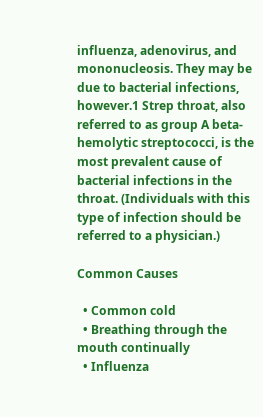influenza, adenovirus, and mononucleosis. They may be due to bacterial infections, however.1 Strep throat, also referred to as group A beta-hemolytic streptococci, is the most prevalent cause of bacterial infections in the throat. (Individuals with this type of infection should be referred to a physician.)

Common Causes

  • Common cold
  • Breathing through the mouth continually
  • Influenza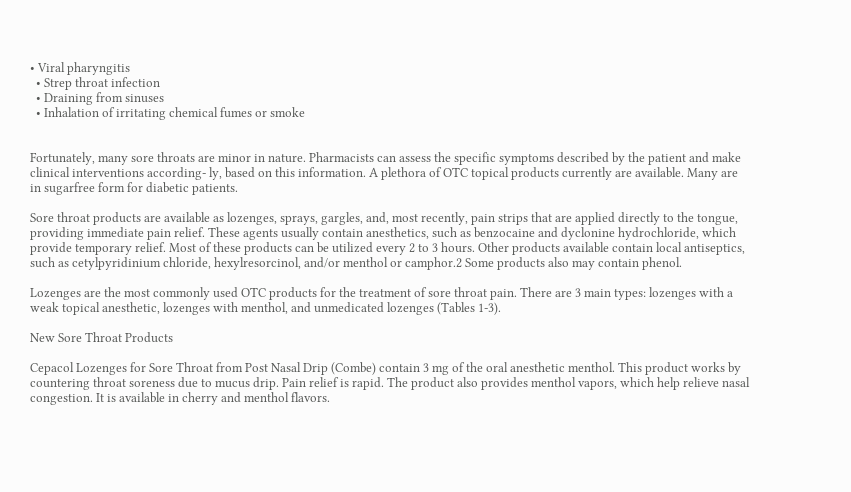• Viral pharyngitis
  • Strep throat infection
  • Draining from sinuses
  • Inhalation of irritating chemical fumes or smoke


Fortunately, many sore throats are minor in nature. Pharmacists can assess the specific symptoms described by the patient and make clinical interventions according- ly, based on this information. A plethora of OTC topical products currently are available. Many are in sugarfree form for diabetic patients.

Sore throat products are available as lozenges, sprays, gargles, and, most recently, pain strips that are applied directly to the tongue, providing immediate pain relief. These agents usually contain anesthetics, such as benzocaine and dyclonine hydrochloride, which provide temporary relief. Most of these products can be utilized every 2 to 3 hours. Other products available contain local antiseptics, such as cetylpyridinium chloride, hexylresorcinol, and/or menthol or camphor.2 Some products also may contain phenol.

Lozenges are the most commonly used OTC products for the treatment of sore throat pain. There are 3 main types: lozenges with a weak topical anesthetic, lozenges with menthol, and unmedicated lozenges (Tables 1-3).

New Sore Throat Products

Cepacol Lozenges for Sore Throat from Post Nasal Drip (Combe) contain 3 mg of the oral anesthetic menthol. This product works by countering throat soreness due to mucus drip. Pain relief is rapid. The product also provides menthol vapors, which help relieve nasal congestion. It is available in cherry and menthol flavors.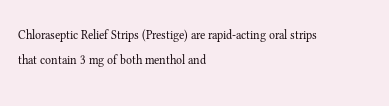Chloraseptic Relief Strips (Prestige) are rapid-acting oral strips that contain 3 mg of both menthol and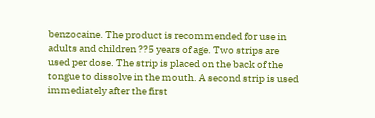benzocaine. The product is recommended for use in adults and children ??5 years of age. Two strips are used per dose. The strip is placed on the back of the tongue to dissolve in the mouth. A second strip is used immediately after the first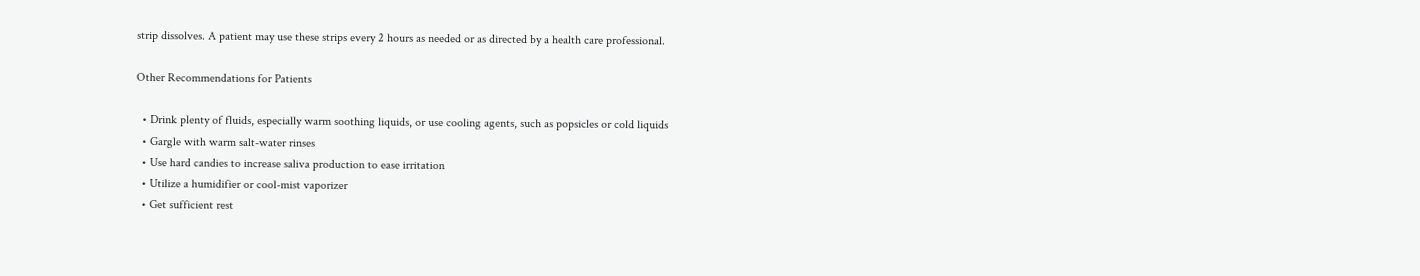strip dissolves. A patient may use these strips every 2 hours as needed or as directed by a health care professional.

Other Recommendations for Patients

  • Drink plenty of fluids, especially warm soothing liquids, or use cooling agents, such as popsicles or cold liquids
  • Gargle with warm salt-water rinses
  • Use hard candies to increase saliva production to ease irritation
  • Utilize a humidifier or cool-mist vaporizer
  • Get sufficient rest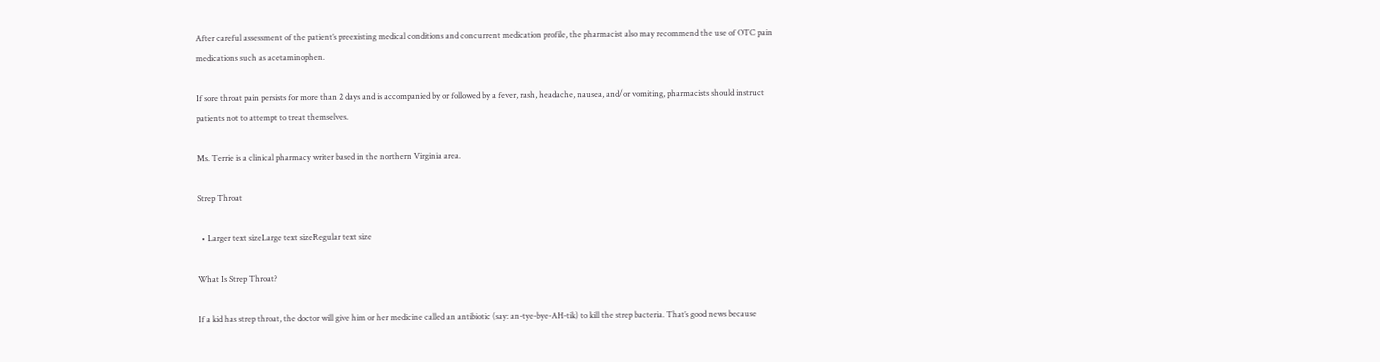After careful assessment of the patient’s preexisting medical conditions and concurrent medication profile, the pharmacist also may recommend the use of OTC pain medications such as acetaminophen.

If sore throat pain persists for more than 2 days and is accompanied by or followed by a fever, rash, headache, nausea, and/or vomiting, pharmacists should instruct patients not to attempt to treat themselves.

Ms. Terrie is a clinical pharmacy writer based in the northern Virginia area.

Strep Throat

  • Larger text sizeLarge text sizeRegular text size

What Is Strep Throat?

If a kid has strep throat, the doctor will give him or her medicine called an antibiotic (say: an-tye-bye-AH-tik) to kill the strep bacteria. That’s good news because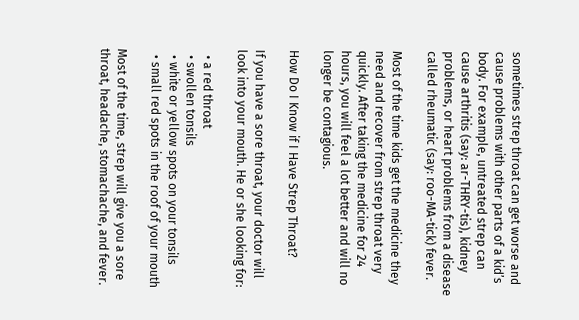sometimes strep throat can get worse and cause problems with other parts of a kid’s body. For example, untreated strep can cause arthritis (say: ar-THRY-tis), kidney problems, or heart problems from a disease called rheumatic (say: roo-MA-tick) fever.

Most of the time kids get the medicine they need and recover from strep throat very quickly. After taking the medicine for 24 hours, you will feel a lot better and will no longer be contagious.

How Do I Know if I Have Strep Throat?

If you have a sore throat, your doctor will look into your mouth. He or she looking for:

  • a red throat
  • swollen tonsils
  • white or yellow spots on your tonsils
  • small red spots in the roof of your mouth

Most of the time, strep will give you a sore throat, headache, stomachache, and fever.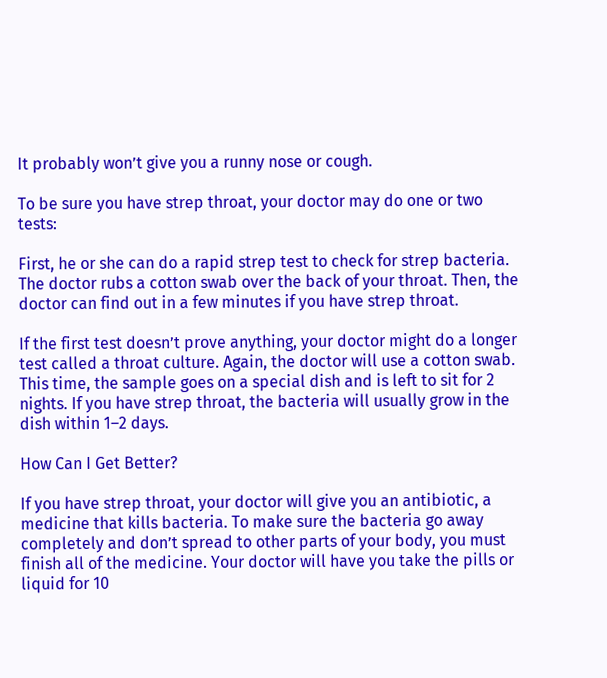It probably won’t give you a runny nose or cough.

To be sure you have strep throat, your doctor may do one or two tests:

First, he or she can do a rapid strep test to check for strep bacteria. The doctor rubs a cotton swab over the back of your throat. Then, the doctor can find out in a few minutes if you have strep throat.

If the first test doesn’t prove anything, your doctor might do a longer test called a throat culture. Again, the doctor will use a cotton swab. This time, the sample goes on a special dish and is left to sit for 2 nights. If you have strep throat, the bacteria will usually grow in the dish within 1–2 days.

How Can I Get Better?

If you have strep throat, your doctor will give you an antibiotic, a medicine that kills bacteria. To make sure the bacteria go away completely and don’t spread to other parts of your body, you must finish all of the medicine. Your doctor will have you take the pills or liquid for 10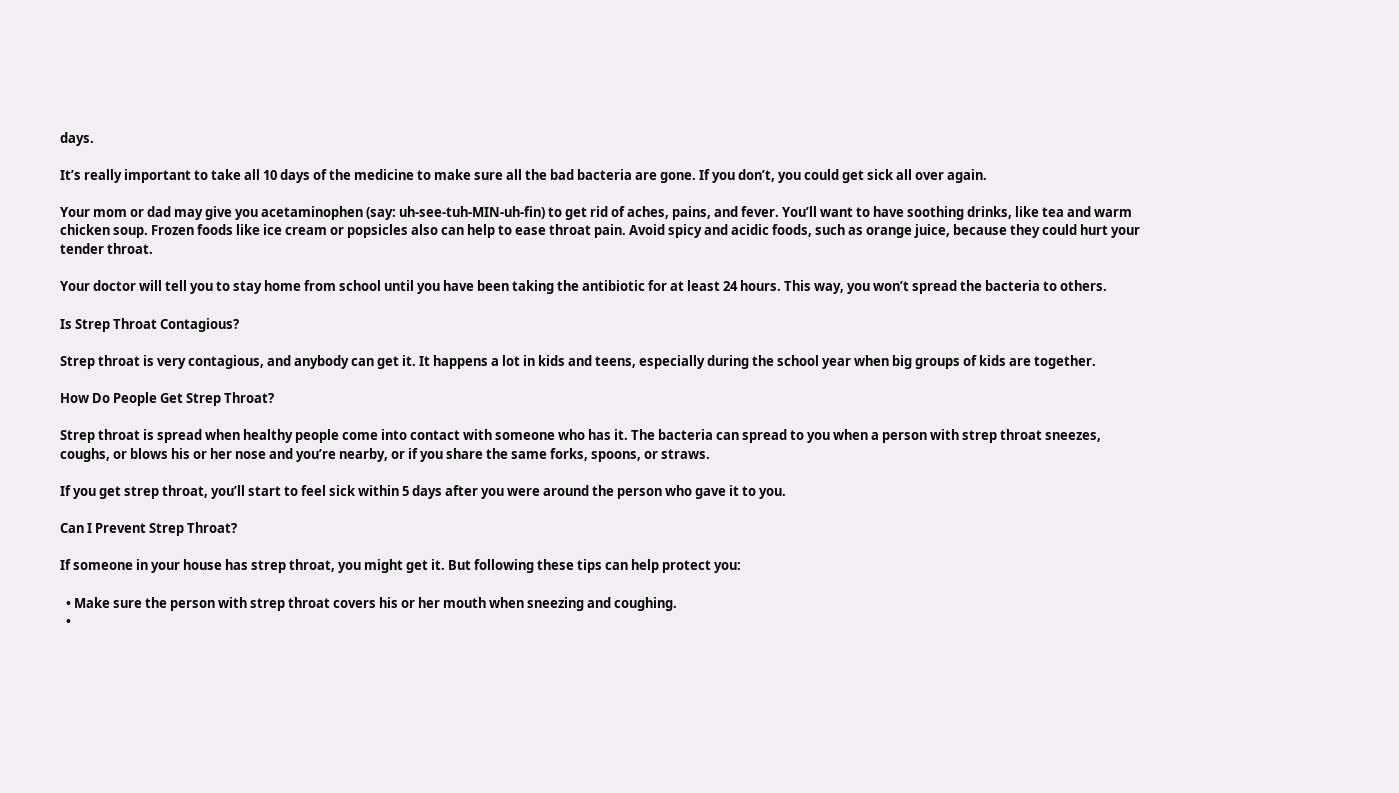days.

It’s really important to take all 10 days of the medicine to make sure all the bad bacteria are gone. If you don’t, you could get sick all over again.

Your mom or dad may give you acetaminophen (say: uh-see-tuh-MIN-uh-fin) to get rid of aches, pains, and fever. You’ll want to have soothing drinks, like tea and warm chicken soup. Frozen foods like ice cream or popsicles also can help to ease throat pain. Avoid spicy and acidic foods, such as orange juice, because they could hurt your tender throat.

Your doctor will tell you to stay home from school until you have been taking the antibiotic for at least 24 hours. This way, you won’t spread the bacteria to others.

Is Strep Throat Contagious?

Strep throat is very contagious, and anybody can get it. It happens a lot in kids and teens, especially during the school year when big groups of kids are together.

How Do People Get Strep Throat?

Strep throat is spread when healthy people come into contact with someone who has it. The bacteria can spread to you when a person with strep throat sneezes, coughs, or blows his or her nose and you’re nearby, or if you share the same forks, spoons, or straws.

If you get strep throat, you’ll start to feel sick within 5 days after you were around the person who gave it to you.

Can I Prevent Strep Throat?

If someone in your house has strep throat, you might get it. But following these tips can help protect you:

  • Make sure the person with strep throat covers his or her mouth when sneezing and coughing.
  •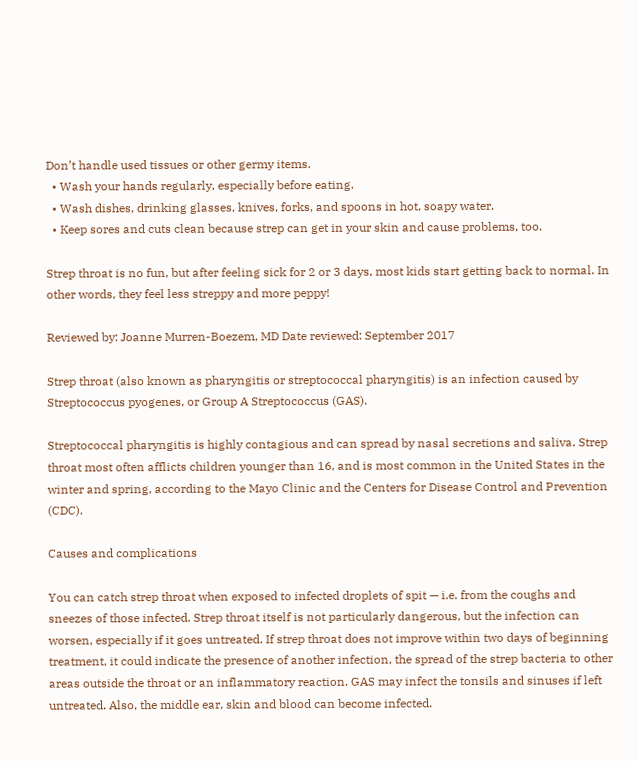Don’t handle used tissues or other germy items.
  • Wash your hands regularly, especially before eating.
  • Wash dishes, drinking glasses, knives, forks, and spoons in hot, soapy water.
  • Keep sores and cuts clean because strep can get in your skin and cause problems, too.

Strep throat is no fun, but after feeling sick for 2 or 3 days, most kids start getting back to normal. In other words, they feel less streppy and more peppy!

Reviewed by: Joanne Murren-Boezem, MD Date reviewed: September 2017

Strep throat (also known as pharyngitis or streptococcal pharyngitis) is an infection caused by Streptococcus pyogenes, or Group A Streptococcus (GAS).

Streptococcal pharyngitis is highly contagious and can spread by nasal secretions and saliva. Strep throat most often afflicts children younger than 16, and is most common in the United States in the winter and spring, according to the Mayo Clinic and the Centers for Disease Control and Prevention (CDC).

Causes and complications

You can catch strep throat when exposed to infected droplets of spit — i.e. from the coughs and sneezes of those infected. Strep throat itself is not particularly dangerous, but the infection can worsen, especially if it goes untreated. If strep throat does not improve within two days of beginning treatment, it could indicate the presence of another infection, the spread of the strep bacteria to other areas outside the throat or an inflammatory reaction. GAS may infect the tonsils and sinuses if left untreated. Also, the middle ear, skin and blood can become infected.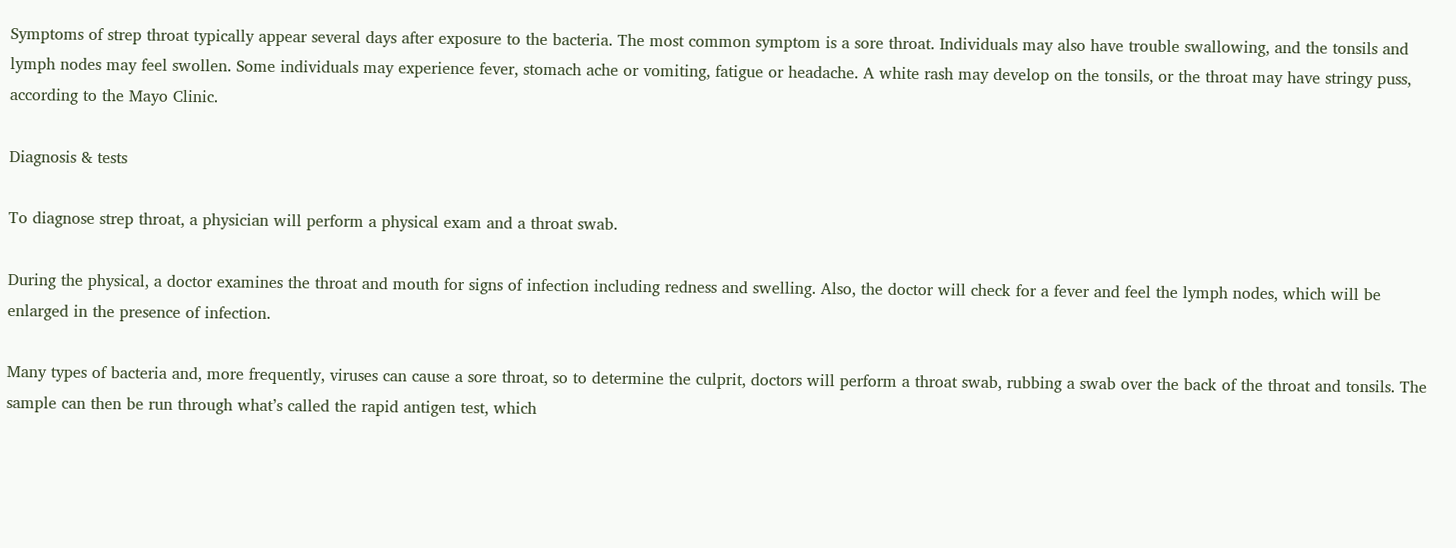Symptoms of strep throat typically appear several days after exposure to the bacteria. The most common symptom is a sore throat. Individuals may also have trouble swallowing, and the tonsils and lymph nodes may feel swollen. Some individuals may experience fever, stomach ache or vomiting, fatigue or headache. A white rash may develop on the tonsils, or the throat may have stringy puss, according to the Mayo Clinic.

Diagnosis & tests

To diagnose strep throat, a physician will perform a physical exam and a throat swab.

During the physical, a doctor examines the throat and mouth for signs of infection including redness and swelling. Also, the doctor will check for a fever and feel the lymph nodes, which will be enlarged in the presence of infection.

Many types of bacteria and, more frequently, viruses can cause a sore throat, so to determine the culprit, doctors will perform a throat swab, rubbing a swab over the back of the throat and tonsils. The sample can then be run through what’s called the rapid antigen test, which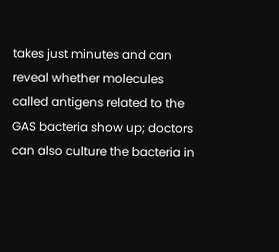takes just minutes and can reveal whether molecules called antigens related to the GAS bacteria show up; doctors can also culture the bacteria in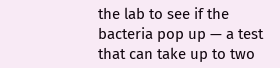the lab to see if the bacteria pop up — a test that can take up to two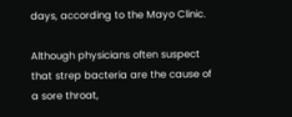days, according to the Mayo Clinic.

Although physicians often suspect that strep bacteria are the cause of a sore throat,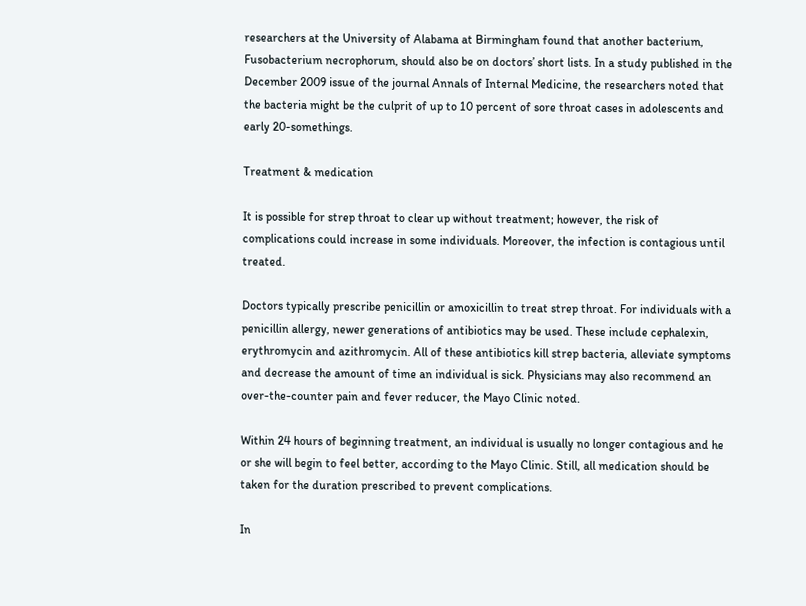researchers at the University of Alabama at Birmingham found that another bacterium, Fusobacterium necrophorum, should also be on doctors’ short lists. In a study published in the December 2009 issue of the journal Annals of Internal Medicine, the researchers noted that the bacteria might be the culprit of up to 10 percent of sore throat cases in adolescents and early 20-somethings.

Treatment & medication

It is possible for strep throat to clear up without treatment; however, the risk of complications could increase in some individuals. Moreover, the infection is contagious until treated.

Doctors typically prescribe penicillin or amoxicillin to treat strep throat. For individuals with a penicillin allergy, newer generations of antibiotics may be used. These include cephalexin, erythromycin and azithromycin. All of these antibiotics kill strep bacteria, alleviate symptoms and decrease the amount of time an individual is sick. Physicians may also recommend an over-the-counter pain and fever reducer, the Mayo Clinic noted.

Within 24 hours of beginning treatment, an individual is usually no longer contagious and he or she will begin to feel better, according to the Mayo Clinic. Still, all medication should be taken for the duration prescribed to prevent complications.

In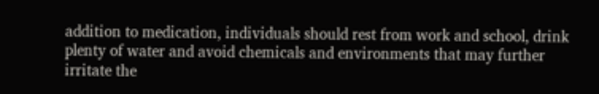addition to medication, individuals should rest from work and school, drink plenty of water and avoid chemicals and environments that may further irritate the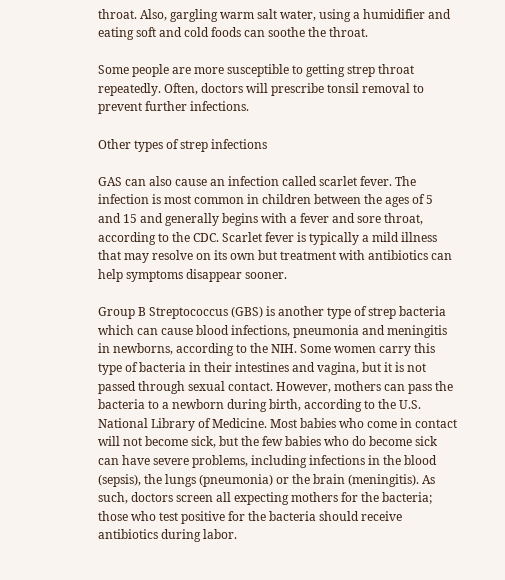throat. Also, gargling warm salt water, using a humidifier and eating soft and cold foods can soothe the throat.

Some people are more susceptible to getting strep throat repeatedly. Often, doctors will prescribe tonsil removal to prevent further infections.

Other types of strep infections

GAS can also cause an infection called scarlet fever. The infection is most common in children between the ages of 5 and 15 and generally begins with a fever and sore throat, according to the CDC. Scarlet fever is typically a mild illness that may resolve on its own but treatment with antibiotics can help symptoms disappear sooner.

Group B Streptococcus (GBS) is another type of strep bacteria which can cause blood infections, pneumonia and meningitis in newborns, according to the NIH. Some women carry this type of bacteria in their intestines and vagina, but it is not passed through sexual contact. However, mothers can pass the bacteria to a newborn during birth, according to the U.S. National Library of Medicine. Most babies who come in contact will not become sick, but the few babies who do become sick can have severe problems, including infections in the blood (sepsis), the lungs (pneumonia) or the brain (meningitis). As such, doctors screen all expecting mothers for the bacteria; those who test positive for the bacteria should receive antibiotics during labor.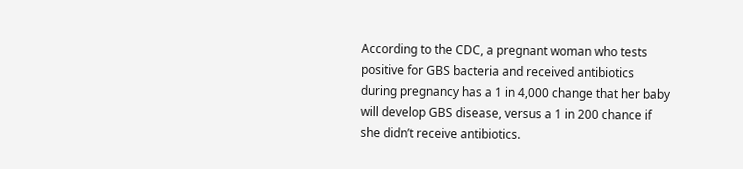According to the CDC, a pregnant woman who tests positive for GBS bacteria and received antibiotics during pregnancy has a 1 in 4,000 change that her baby will develop GBS disease, versus a 1 in 200 chance if she didn’t receive antibiotics.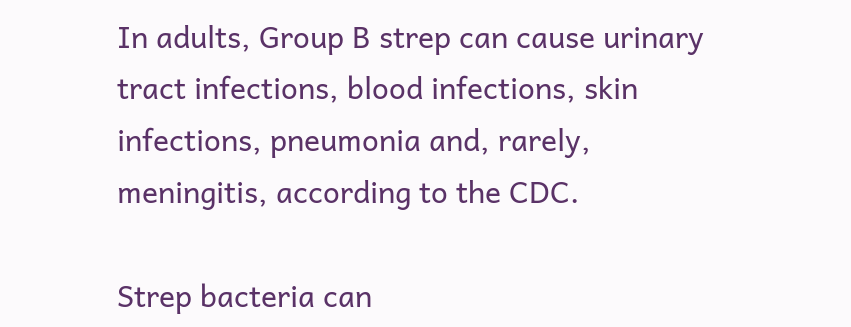In adults, Group B strep can cause urinary tract infections, blood infections, skin infections, pneumonia and, rarely, meningitis, according to the CDC.

Strep bacteria can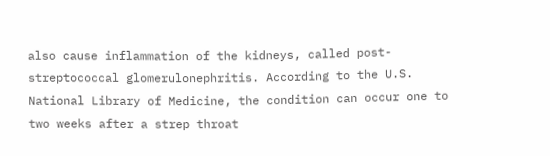also cause inflammation of the kidneys, called post-streptococcal glomerulonephritis. According to the U.S. National Library of Medicine, the condition can occur one to two weeks after a strep throat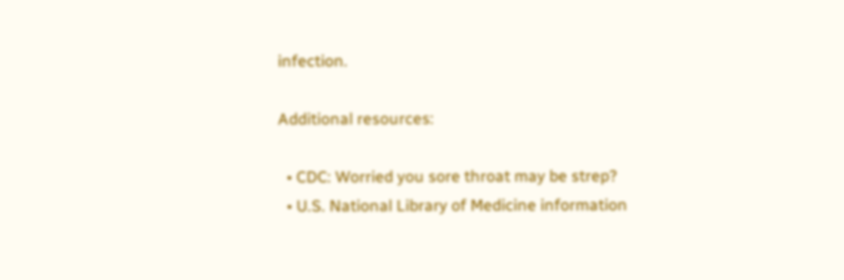infection.

Additional resources:

  • CDC: Worried you sore throat may be strep?
  • U.S. National Library of Medicine information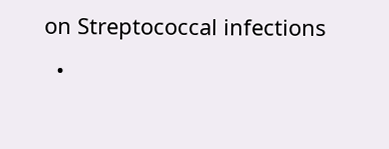on Streptococcal infections
  •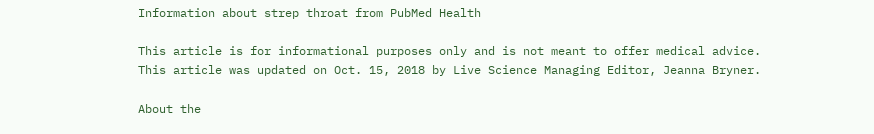Information about strep throat from PubMed Health

This article is for informational purposes only and is not meant to offer medical advice. This article was updated on Oct. 15, 2018 by Live Science Managing Editor, Jeanna Bryner.

About the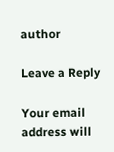author

Leave a Reply

Your email address will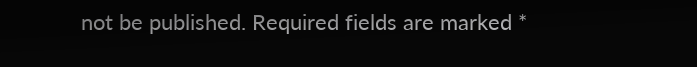not be published. Required fields are marked *